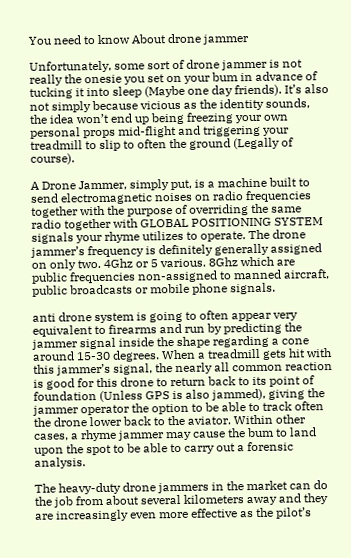You need to know About drone jammer

Unfortunately, some sort of drone jammer is not really the onesie you set on your bum in advance of tucking it into sleep (Maybe one day friends). It’s also not simply because vicious as the identity sounds, the idea won’t end up being freezing your own personal props mid-flight and triggering your treadmill to slip to often the ground (Legally of course).

A Drone Jammer, simply put, is a machine built to send electromagnetic noises on radio frequencies together with the purpose of overriding the same radio together with GLOBAL POSITIONING SYSTEM signals your rhyme utilizes to operate. The drone jammer’s frequency is definitely generally assigned on only two. 4Ghz or 5 various. 8Ghz which are public frequencies non-assigned to manned aircraft, public broadcasts or mobile phone signals.

anti drone system is going to often appear very equivalent to firearms and run by predicting the jammer signal inside the shape regarding a cone around 15-30 degrees. When a treadmill gets hit with this jammer’s signal, the nearly all common reaction is good for this drone to return back to its point of foundation (Unless GPS is also jammed), giving the jammer operator the option to be able to track often the drone lower back to the aviator. Within other cases, a rhyme jammer may cause the bum to land upon the spot to be able to carry out a forensic analysis.

The heavy-duty drone jammers in the market can do the job from about several kilometers away and they are increasingly even more effective as the pilot’s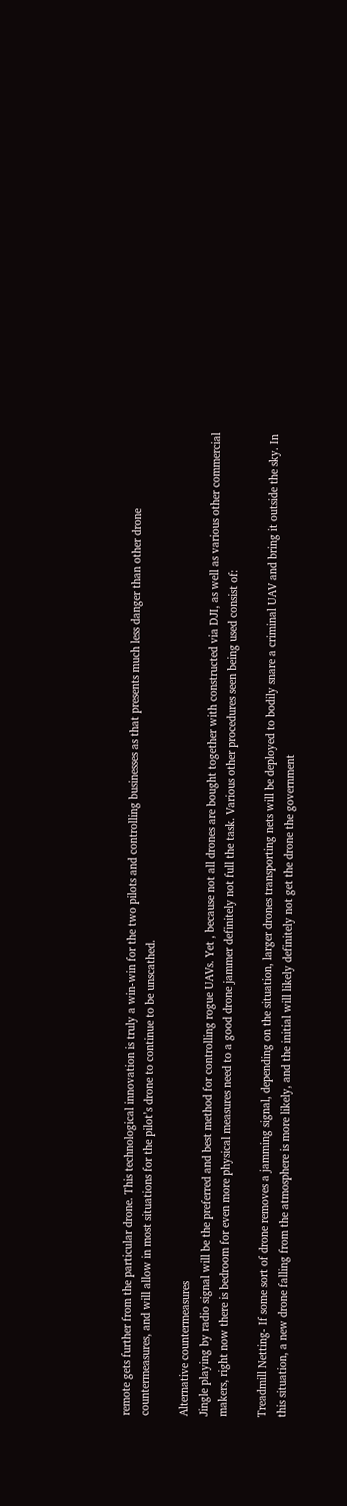remote gets further from the particular drone. This technological innovation is truly a win-win for the two pilots and controlling businesses as that presents much less danger than other drone countermeasures, and will allow in most situations for the pilot’s drone to continue to be unscathed.

Alternative countermeasures
Jingle playing by radio signal will be the preferred and best method for controlling rogue UAVs. Yet , because not all drones are bought together with constructed via DJI, as well as various other commercial makers, right now there is bedroom for even more physical measures need to a good drone jammer definitely not full the task. Various other procedures seen being used consist of:

Treadmill Netting- If some sort of drone removes a jamming signal, depending on the situation, larger drones transporting nets will be deployed to bodily snare a criminal UAV and bring it outside the sky. In this situation, a new drone falling from the atmosphere is more likely, and the initial will likely definitely not get the drone the government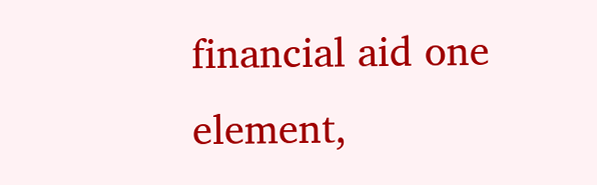financial aid one element,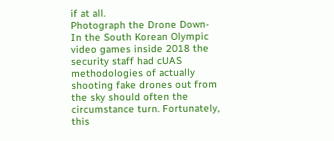if at all.
Photograph the Drone Down- In the South Korean Olympic video games inside 2018 the security staff had cUAS methodologies of actually shooting fake drones out from the sky should often the circumstance turn. Fortunately, this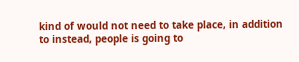kind of would not need to take place, in addition to instead, people is going to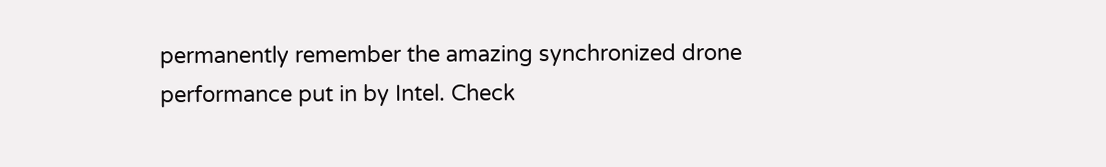permanently remember the amazing synchronized drone performance put in by Intel. Check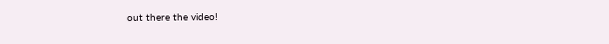out there the video!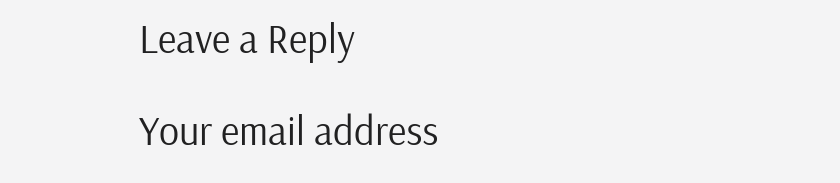Leave a Reply

Your email address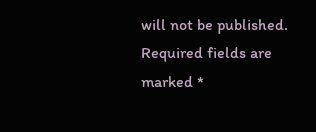will not be published. Required fields are marked *